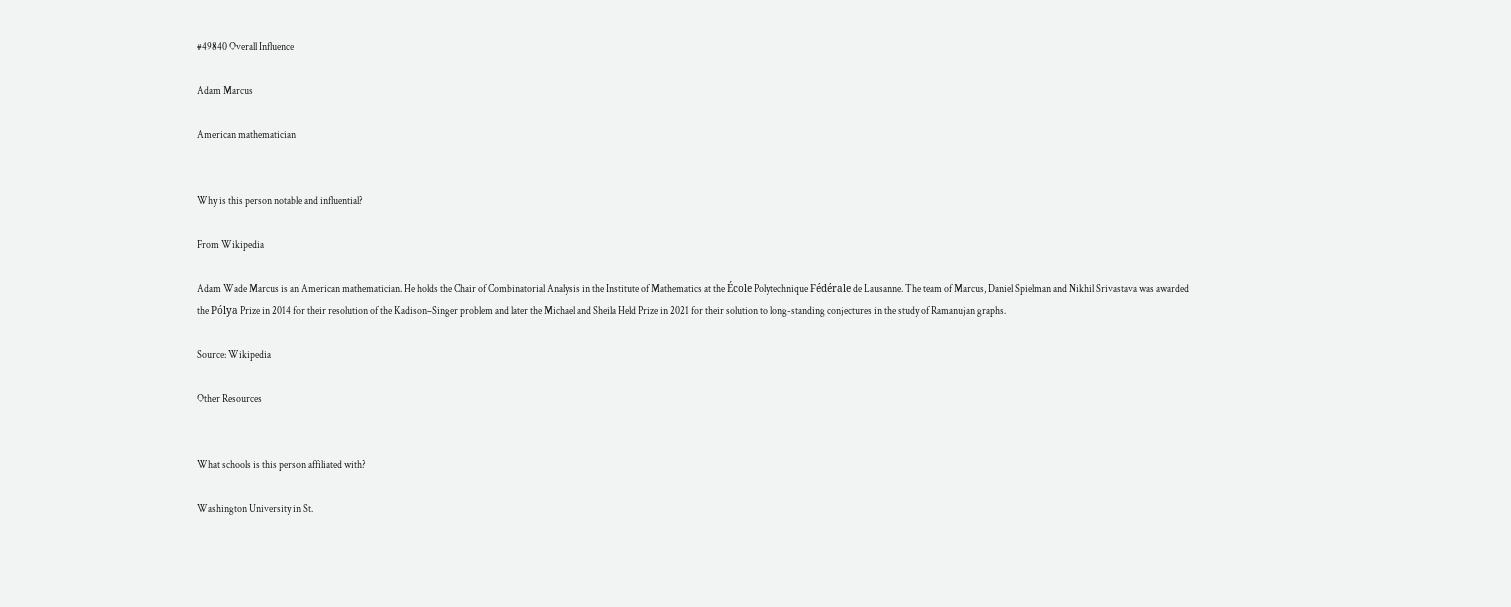#49840 Overall Influence

Adam Marcus

American mathematician


Why is this person notable and influential?

From Wikipedia

Adam Wade Marcus is an American mathematician. He holds the Chair of Combinatorial Analysis in the Institute of Mathematics at the École Polytechnique Fédérale de Lausanne. The team of Marcus, Daniel Spielman and Nikhil Srivastava was awarded the Pólya Prize in 2014 for their resolution of the Kadison–Singer problem and later the Michael and Sheila Held Prize in 2021 for their solution to long-standing conjectures in the study of Ramanujan graphs.

Source: Wikipedia

Other Resources


What schools is this person affiliated with?

Washington University in St.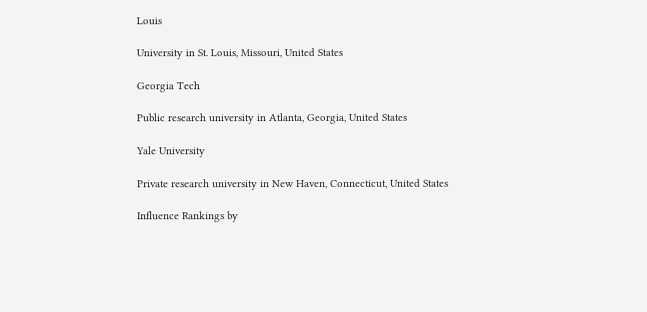Louis

University in St. Louis, Missouri, United States

Georgia Tech

Public research university in Atlanta, Georgia, United States

Yale University

Private research university in New Haven, Connecticut, United States

Influence Rankings by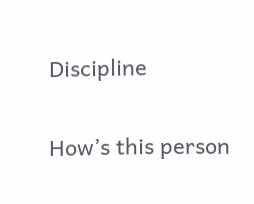Discipline

How’s this person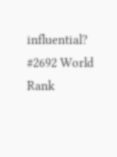influential?
#2692 World Rank